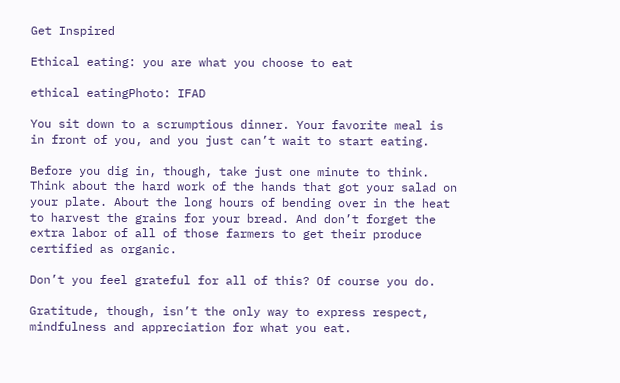Get Inspired

Ethical eating: you are what you choose to eat

ethical eatingPhoto: IFAD

You sit down to a scrumptious dinner. Your favorite meal is in front of you, and you just can’t wait to start eating.

Before you dig in, though, take just one minute to think. Think about the hard work of the hands that got your salad on your plate. About the long hours of bending over in the heat to harvest the grains for your bread. And don’t forget the extra labor of all of those farmers to get their produce certified as organic.

Don’t you feel grateful for all of this? Of course you do.

Gratitude, though, isn’t the only way to express respect, mindfulness and appreciation for what you eat.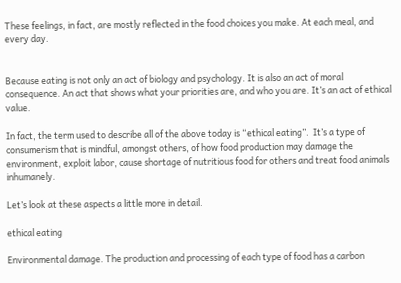These feelings, in fact, are mostly reflected in the food choices you make. At each meal, and every day.


Because eating is not only an act of biology and psychology. It is also an act of moral consequence. An act that shows what your priorities are, and who you are. It’s an act of ethical value.

In fact, the term used to describe all of the above today is “ethical eating”.  It’s a type of consumerism that is mindful, amongst others, of how food production may damage the environment, exploit labor, cause shortage of nutritious food for others and treat food animals inhumanely.

Let’s look at these aspects a little more in detail.

ethical eating

Environmental damage. The production and processing of each type of food has a carbon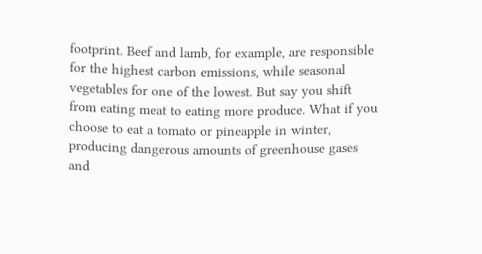footprint. Beef and lamb, for example, are responsible for the highest carbon emissions, while seasonal vegetables for one of the lowest. But say you shift from eating meat to eating more produce. What if you choose to eat a tomato or pineapple in winter, producing dangerous amounts of greenhouse gases and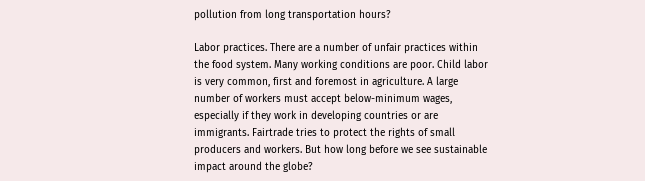pollution from long transportation hours?

Labor practices. There are a number of unfair practices within the food system. Many working conditions are poor. Child labor is very common, first and foremost in agriculture. A large number of workers must accept below-minimum wages, especially if they work in developing countries or are immigrants. Fairtrade tries to protect the rights of small producers and workers. But how long before we see sustainable impact around the globe?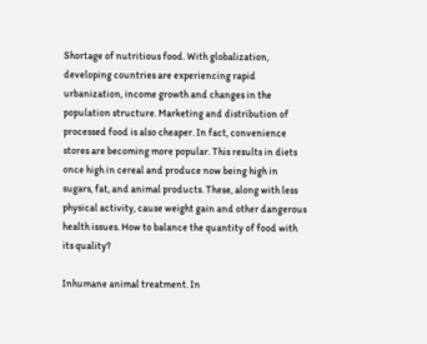Shortage of nutritious food. With globalization, developing countries are experiencing rapid urbanization, income growth and changes in the population structure. Marketing and distribution of processed food is also cheaper. In fact, convenience stores are becoming more popular. This results in diets once high in cereal and produce now being high in sugars, fat, and animal products. These, along with less physical activity, cause weight gain and other dangerous health issues. How to balance the quantity of food with its quality?

Inhumane animal treatment. In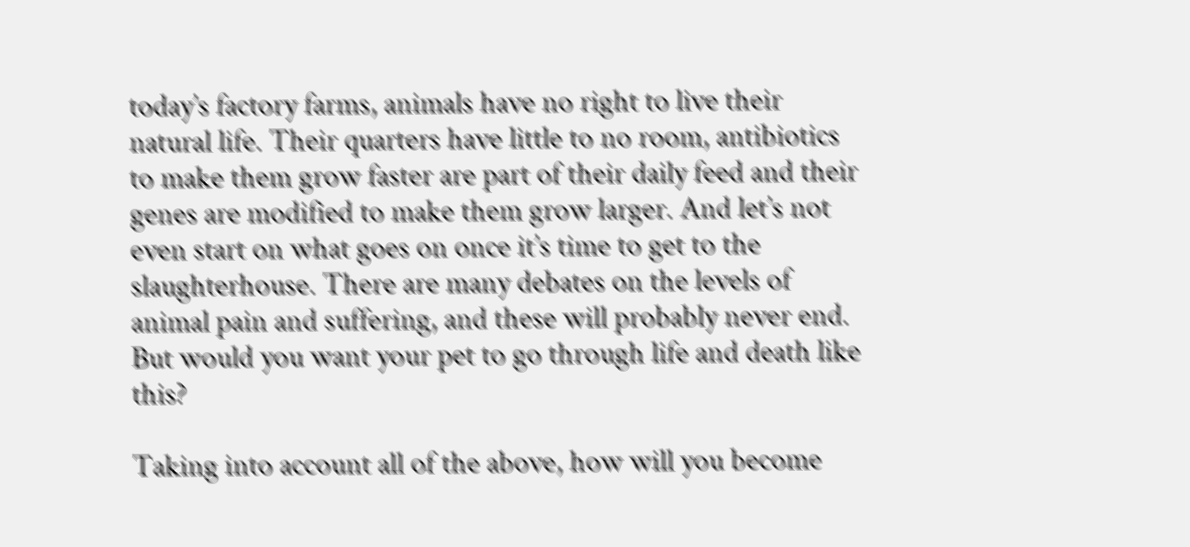today’s factory farms, animals have no right to live their natural life. Their quarters have little to no room, antibiotics to make them grow faster are part of their daily feed and their genes are modified to make them grow larger. And let’s not even start on what goes on once it’s time to get to the slaughterhouse. There are many debates on the levels of animal pain and suffering, and these will probably never end. But would you want your pet to go through life and death like this?

Taking into account all of the above, how will you become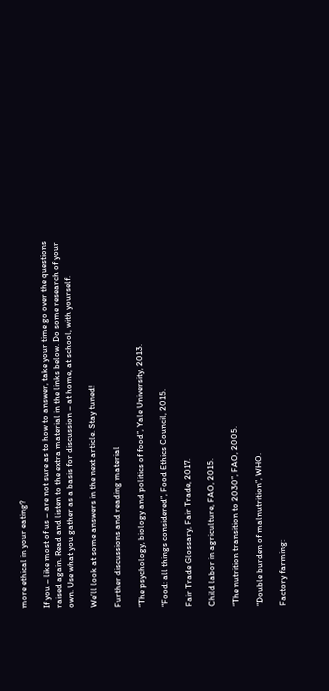more ethical in your eating?

If you – like most of us – are not sure as to how to answer, take your time go over the questions raised again. Read and listen to the extra material in the links below. Do some research of your own. Use what you gather as a basis for discussion – at home, at school, with yourself.

We’ll look at some answers in the next article. Stay tuned!

Further discussions and reading material

“The psychology, biology and politics of food”, Yale University, 2013.

“Food: all things considered”, Food Ethics Council, 2015.

Fair Trade Glossary, Fair Trade, 2017.

Child labor in agriculture, FAO, 2015.

“The nutrition transition to 2030”, FAO, 2005.

“Double burden of malnutrition”, WHO.

Factory farming: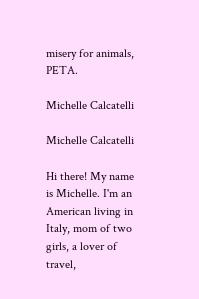misery for animals, PETA.

Michelle Calcatelli

Michelle Calcatelli

Hi there! My name is Michelle. I'm an American living in Italy, mom of two girls, a lover of travel,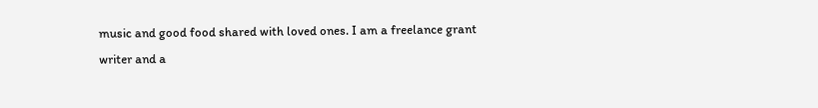music and good food shared with loved ones. I am a freelance grant writer and a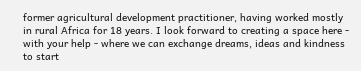former agricultural development practitioner, having worked mostly in rural Africa for 18 years. I look forward to creating a space here - with your help - where we can exchange dreams, ideas and kindness to start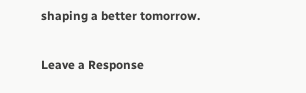shaping a better tomorrow.

Leave a Response